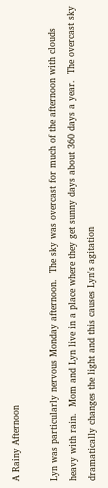A Rainy Afternoon

Lyn was particularly nervous Monday afternoon.  The sky was overcast for much of the afternoon with clouds heavy with rain.  Mom and Lyn live in a place where they get sunny days about 360 days a year.  The overcast sky dramatically changes the light and this causes Lyn's agitation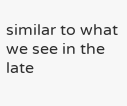similar to what we see in the late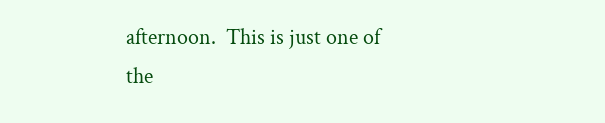afternoon.  This is just one of the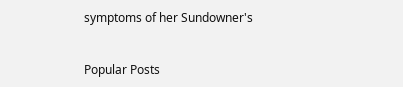symptoms of her Sundowner's


Popular Posts